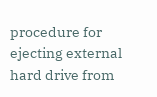procedure for ejecting external hard drive from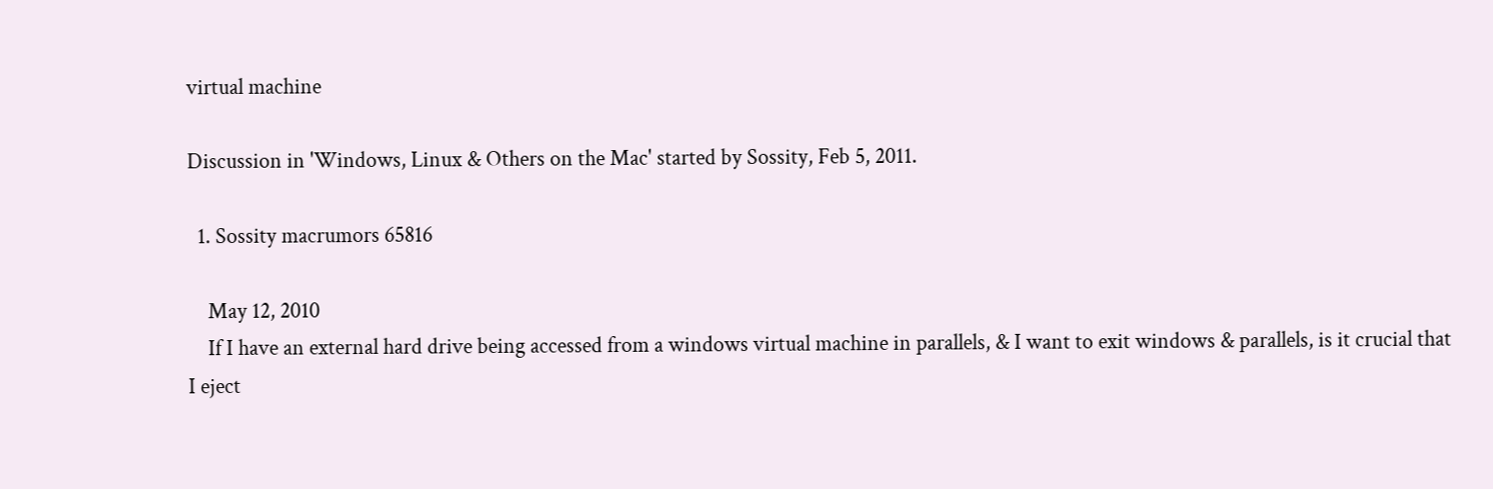virtual machine

Discussion in 'Windows, Linux & Others on the Mac' started by Sossity, Feb 5, 2011.

  1. Sossity macrumors 65816

    May 12, 2010
    If I have an external hard drive being accessed from a windows virtual machine in parallels, & I want to exit windows & parallels, is it crucial that I eject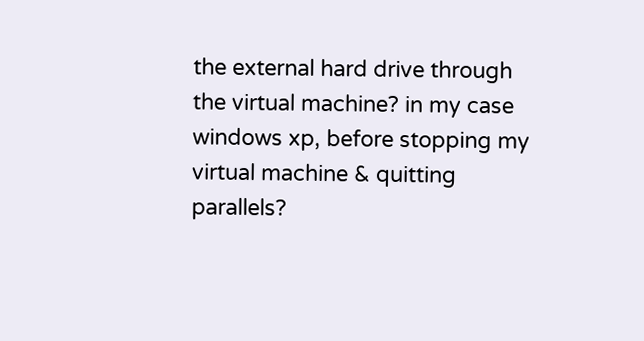the external hard drive through the virtual machine? in my case windows xp, before stopping my virtual machine & quitting parallels?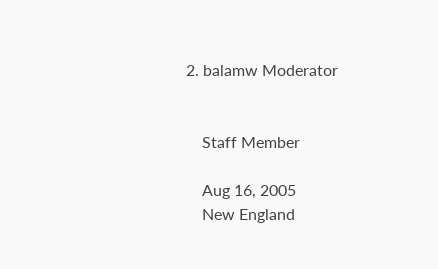2. balamw Moderator


    Staff Member

    Aug 16, 2005
    New England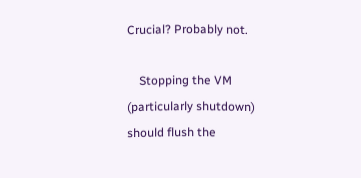Crucial? Probably not.

    Stopping the VM (particularly shutdown) should flush the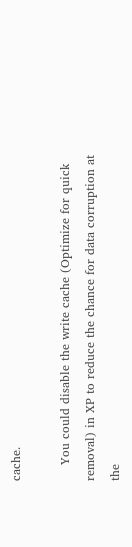cache.

    You could disable the write cache (Optimize for quick removal) in XP to reduce the chance for data corruption at the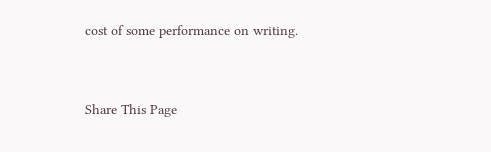cost of some performance on writing.


Share This Page